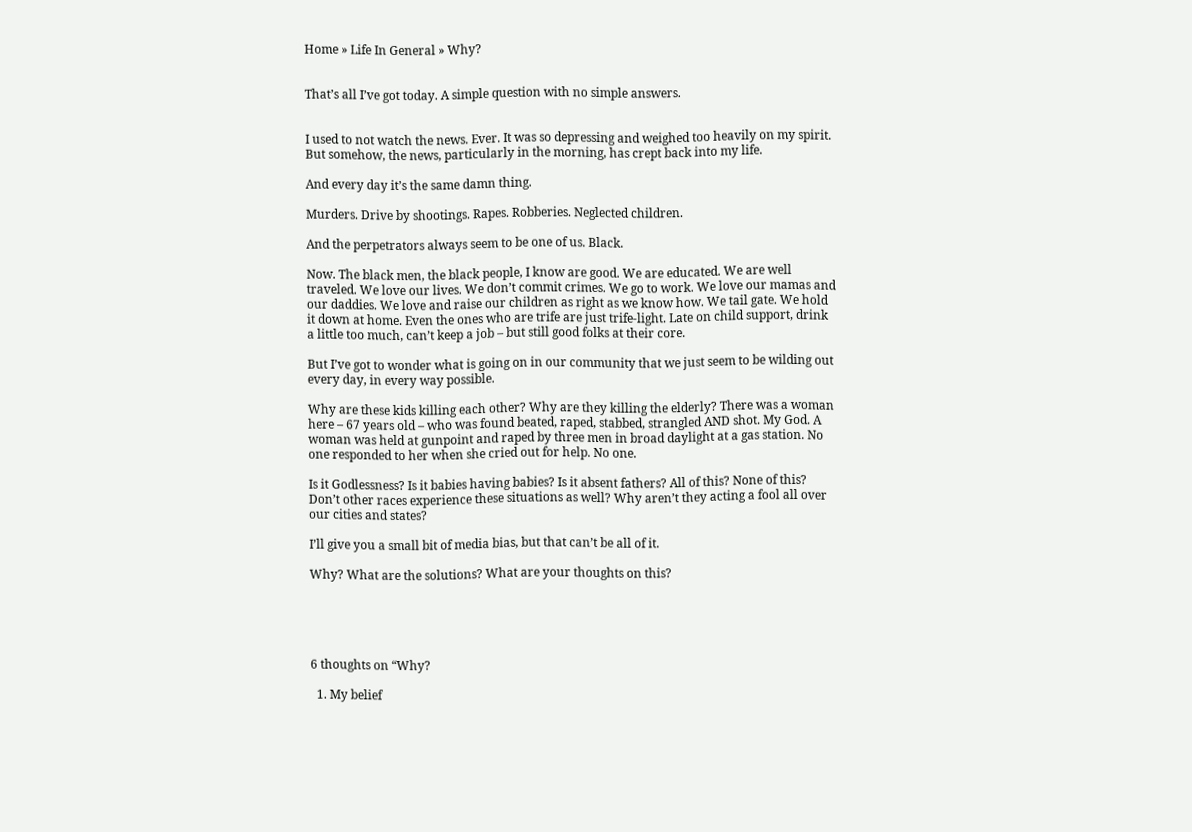Home » Life In General » Why?


That’s all I’ve got today. A simple question with no simple answers.


I used to not watch the news. Ever. It was so depressing and weighed too heavily on my spirit. But somehow, the news, particularly in the morning, has crept back into my life.

And every day it’s the same damn thing.

Murders. Drive by shootings. Rapes. Robberies. Neglected children.

And the perpetrators always seem to be one of us. Black.

Now. The black men, the black people, I know are good. We are educated. We are well traveled. We love our lives. We don’t commit crimes. We go to work. We love our mamas and our daddies. We love and raise our children as right as we know how. We tail gate. We hold it down at home. Even the ones who are trife are just trife-light. Late on child support, drink a little too much, can’t keep a job – but still good folks at their core.

But I’ve got to wonder what is going on in our community that we just seem to be wilding out every day, in every way possible.

Why are these kids killing each other? Why are they killing the elderly? There was a woman here – 67 years old – who was found beated, raped, stabbed, strangled AND shot. My God. A woman was held at gunpoint and raped by three men in broad daylight at a gas station. No one responded to her when she cried out for help. No one.

Is it Godlessness? Is it babies having babies? Is it absent fathers? All of this? None of this? Don’t other races experience these situations as well? Why aren’t they acting a fool all over our cities and states?

I’ll give you a small bit of media bias, but that can’t be all of it.

Why? What are the solutions? What are your thoughts on this?





6 thoughts on “Why?

  1. My belief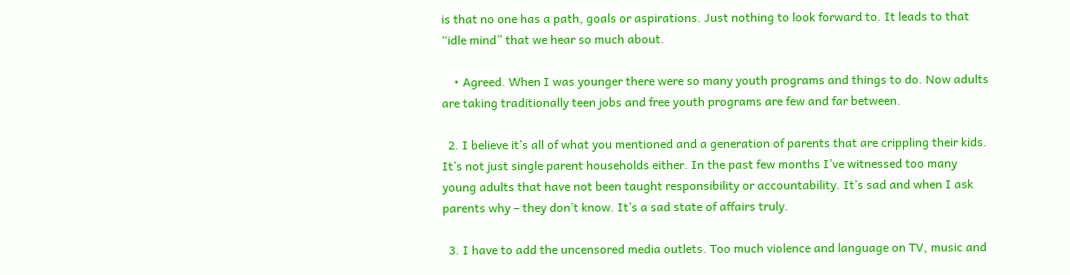is that no one has a path, goals or aspirations. Just nothing to look forward to. It leads to that “idle mind” that we hear so much about.

    • Agreed. When I was younger there were so many youth programs and things to do. Now adults are taking traditionally teen jobs and free youth programs are few and far between.

  2. I believe it’s all of what you mentioned and a generation of parents that are crippling their kids. It’s not just single parent households either. In the past few months I’ve witnessed too many young adults that have not been taught responsibility or accountability. It’s sad and when I ask parents why – they don’t know. It’s a sad state of affairs truly.

  3. I have to add the uncensored media outlets. Too much violence and language on TV, music and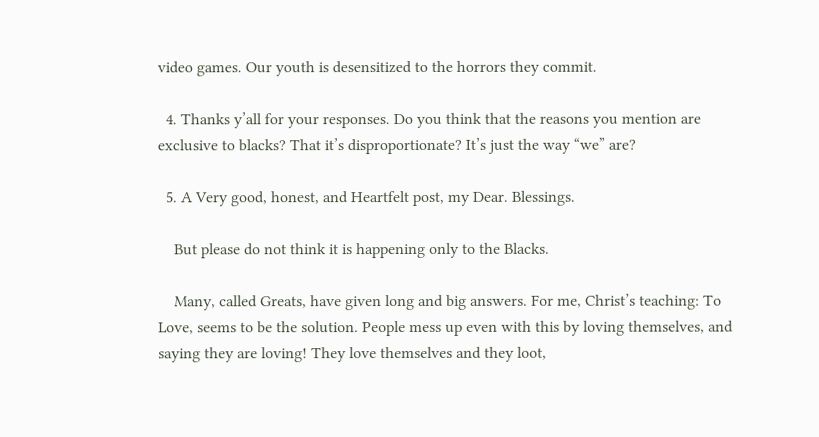video games. Our youth is desensitized to the horrors they commit.

  4. Thanks y’all for your responses. Do you think that the reasons you mention are exclusive to blacks? That it’s disproportionate? It’s just the way “we” are?

  5. A Very good, honest, and Heartfelt post, my Dear. Blessings.

    But please do not think it is happening only to the Blacks.

    Many, called Greats, have given long and big answers. For me, Christ’s teaching: To Love, seems to be the solution. People mess up even with this by loving themselves, and saying they are loving! They love themselves and they loot,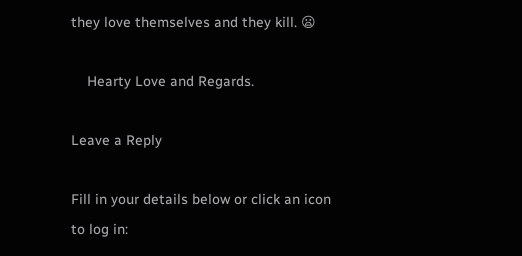they love themselves and they kill. 😦

    Hearty Love and Regards.

Leave a Reply

Fill in your details below or click an icon to log in: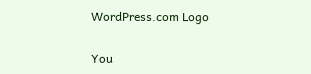WordPress.com Logo

You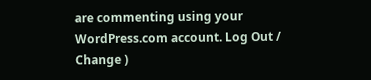are commenting using your WordPress.com account. Log Out /  Change )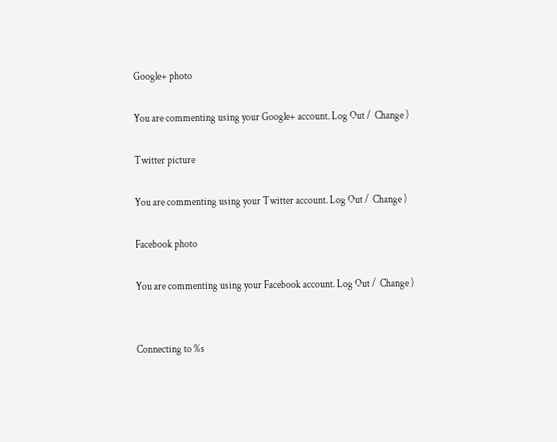Google+ photo

You are commenting using your Google+ account. Log Out /  Change )

Twitter picture

You are commenting using your Twitter account. Log Out /  Change )

Facebook photo

You are commenting using your Facebook account. Log Out /  Change )


Connecting to %s